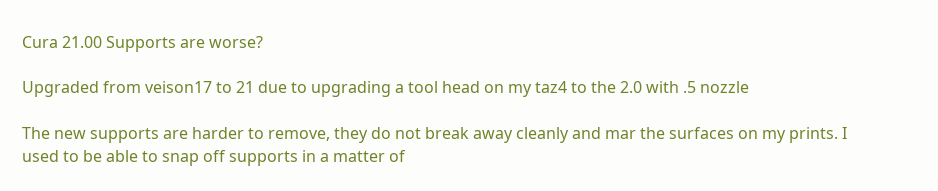Cura 21.00 Supports are worse?

Upgraded from veison17 to 21 due to upgrading a tool head on my taz4 to the 2.0 with .5 nozzle

The new supports are harder to remove, they do not break away cleanly and mar the surfaces on my prints. I used to be able to snap off supports in a matter of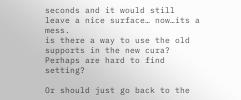seconds and it would still leave a nice surface… now…its a mess.
is there a way to use the old supports in the new cura? Perhaps are hard to find setting?

Or should just go back to the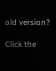old version?

Click the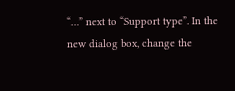“…” next to “Support type”. In the new dialog box, change the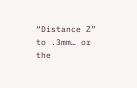“Distance Z” to .3mm… or the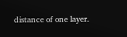distance of one layer.